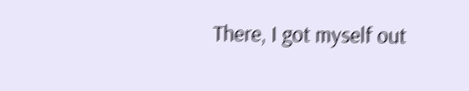There, I got myself out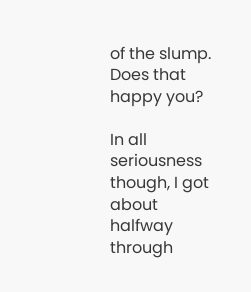of the slump. Does that happy you?

In all seriousness though, I got about halfway through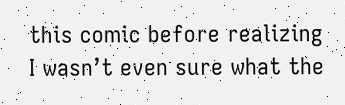this comic before realizing I wasn’t even sure what the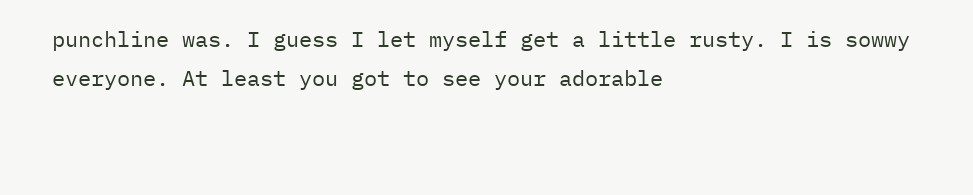punchline was. I guess I let myself get a little rusty. I is sowwy everyone. At least you got to see your adorable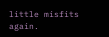little misfits again.